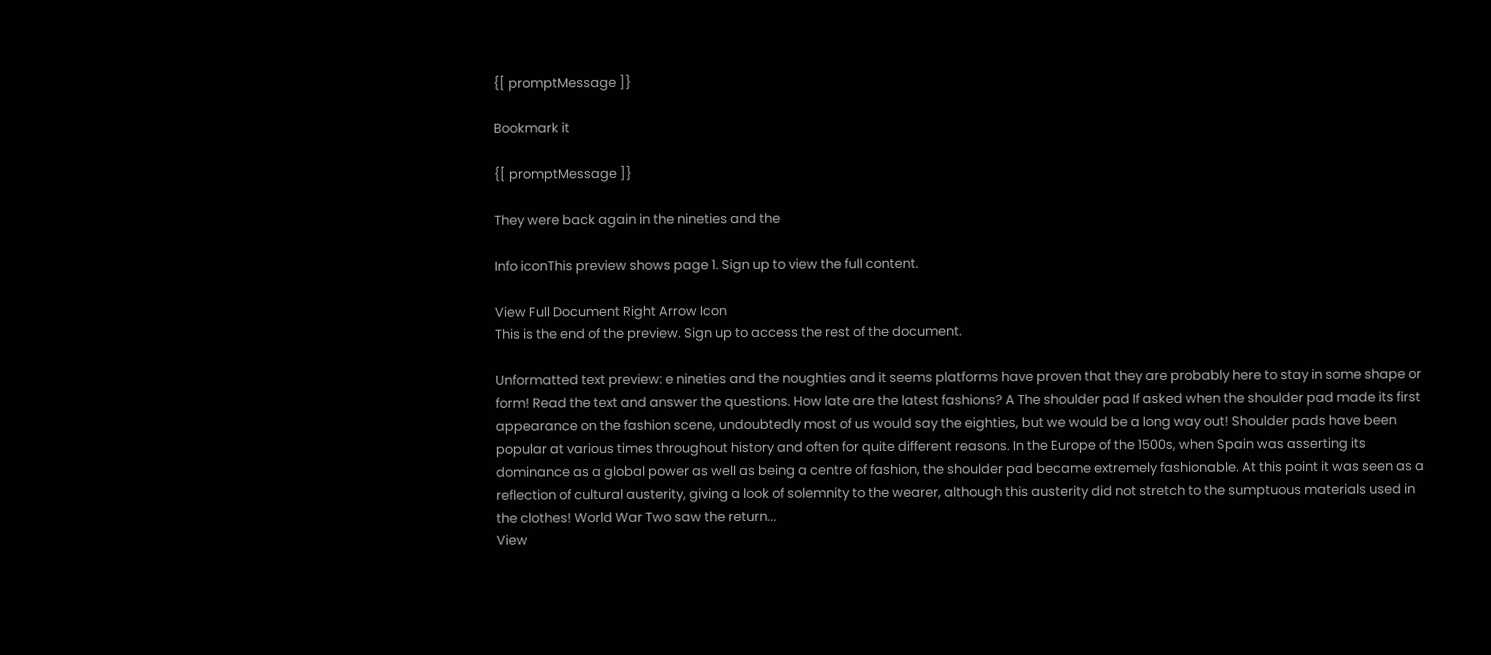{[ promptMessage ]}

Bookmark it

{[ promptMessage ]}

They were back again in the nineties and the

Info iconThis preview shows page 1. Sign up to view the full content.

View Full Document Right Arrow Icon
This is the end of the preview. Sign up to access the rest of the document.

Unformatted text preview: e nineties and the noughties and it seems platforms have proven that they are probably here to stay in some shape or form! Read the text and answer the questions. How late are the latest fashions? A The shoulder pad If asked when the shoulder pad made its first appearance on the fashion scene, undoubtedly most of us would say the eighties, but we would be a long way out! Shoulder pads have been popular at various times throughout history and often for quite different reasons. In the Europe of the 1500s, when Spain was asserting its dominance as a global power as well as being a centre of fashion, the shoulder pad became extremely fashionable. At this point it was seen as a reflection of cultural austerity, giving a look of solemnity to the wearer, although this austerity did not stretch to the sumptuous materials used in the clothes! World War Two saw the return...
View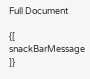Full Document

{[ snackBarMessage ]}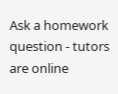Ask a homework question - tutors are online